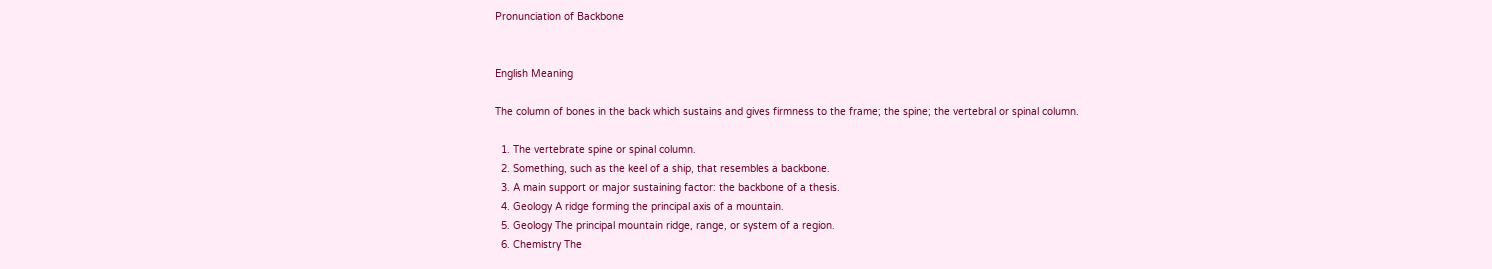Pronunciation of Backbone


English Meaning

The column of bones in the back which sustains and gives firmness to the frame; the spine; the vertebral or spinal column.

  1. The vertebrate spine or spinal column.
  2. Something, such as the keel of a ship, that resembles a backbone.
  3. A main support or major sustaining factor: the backbone of a thesis.
  4. Geology A ridge forming the principal axis of a mountain.
  5. Geology The principal mountain ridge, range, or system of a region.
  6. Chemistry The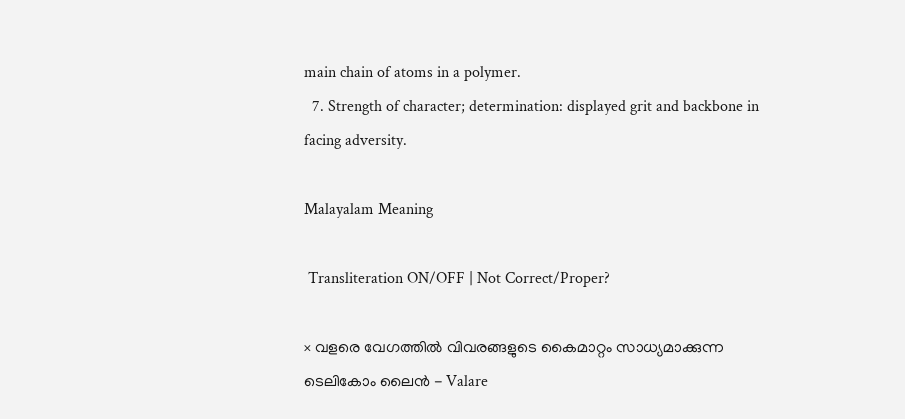main chain of atoms in a polymer.
  7. Strength of character; determination: displayed grit and backbone in facing adversity.

Malayalam Meaning

 Transliteration ON/OFF | Not Correct/Proper?

× വളരെ വേഗത്തില്‍ വിവരങ്ങളുടെ കൈമാറ്റം സാധ്യമാക്കുന്ന ടെലികോം ലൈന്‍ - Valare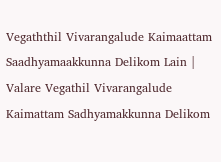Vegaththil Vivarangalude Kaimaattam Saadhyamaakkunna Delikom Lain | Valare Vegathil Vivarangalude Kaimattam Sadhyamakkunna Delikom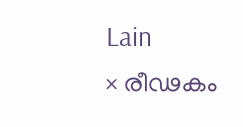Lain
× രീഢകം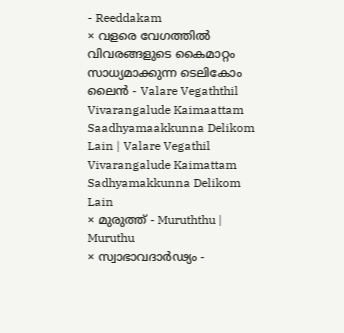- Reeddakam
× വളരെ വേഗത്തിൽ വിവരങ്ങളുടെ കൈമാറ്റം സാധ്യമാക്കുന്ന ടെലികോം ലൈൻ - Valare Vegaththil Vivarangalude Kaimaattam Saadhyamaakkunna Delikom Lain | Valare Vegathil Vivarangalude Kaimattam Sadhyamakkunna Delikom Lain
× മുരുത്ത് - Muruththu | Muruthu
× സ്വാഭാവദാർഢ്യം -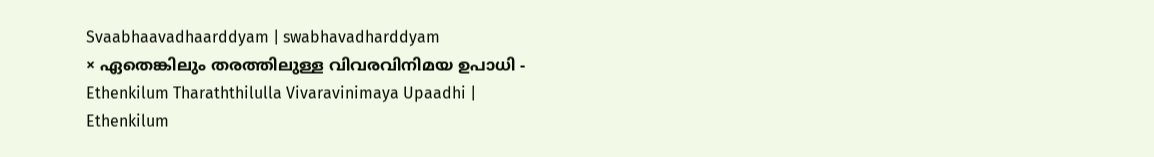Svaabhaavadhaarddyam | swabhavadharddyam
× ഏതെങ്കിലും തരത്തിലുള്ള വിവരവിനിമയ ഉപാധി - Ethenkilum Tharaththilulla Vivaravinimaya Upaadhi | Ethenkilum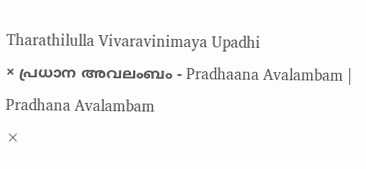Tharathilulla Vivaravinimaya Upadhi
× പ്രധാന അവലംബം - Pradhaana Avalambam | Pradhana Avalambam
×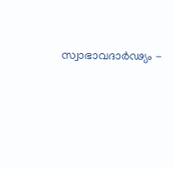സ്വാഭാവദാര്‍ഢ്യം -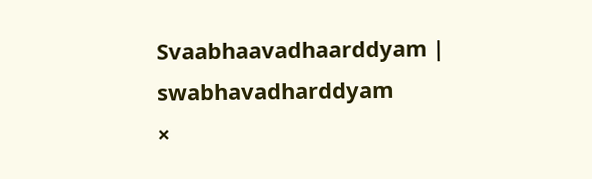Svaabhaavadhaarddyam | swabhavadharddyam
×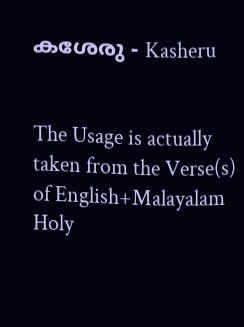കശേരു - Kasheru


The Usage is actually taken from the Verse(s) of English+Malayalam Holy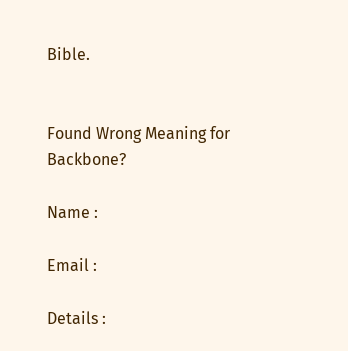Bible.


Found Wrong Meaning for Backbone?

Name :

Email :

Details :